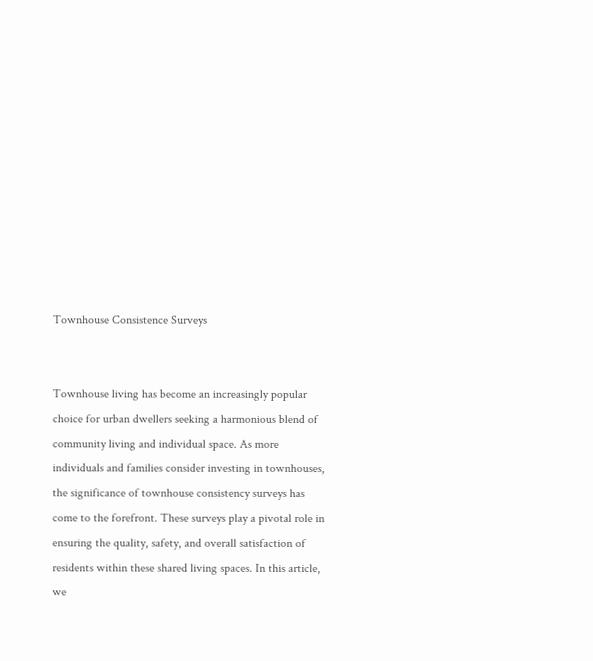Townhouse Consistence Surveys


Townhouse living has become an increasingly popular choice for urban dwellers seeking a harmonious blend of community living and individual space. As more individuals and families consider investing in townhouses, the significance of townhouse consistency surveys has come to the forefront. These surveys play a pivotal role in ensuring the quality, safety, and overall satisfaction of residents within these shared living spaces. In this article, we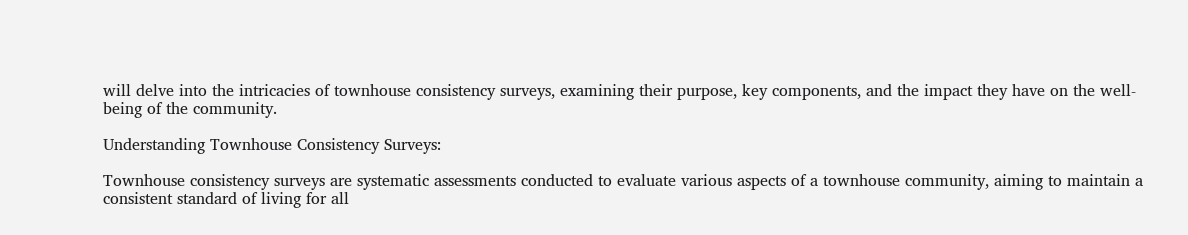will delve into the intricacies of townhouse consistency surveys, examining their purpose, key components, and the impact they have on the well-being of the community.

Understanding Townhouse Consistency Surveys:

Townhouse consistency surveys are systematic assessments conducted to evaluate various aspects of a townhouse community, aiming to maintain a consistent standard of living for all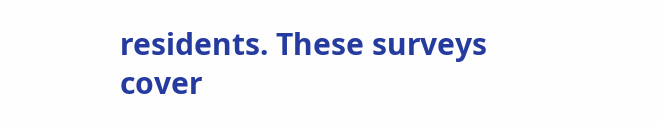residents. These surveys cover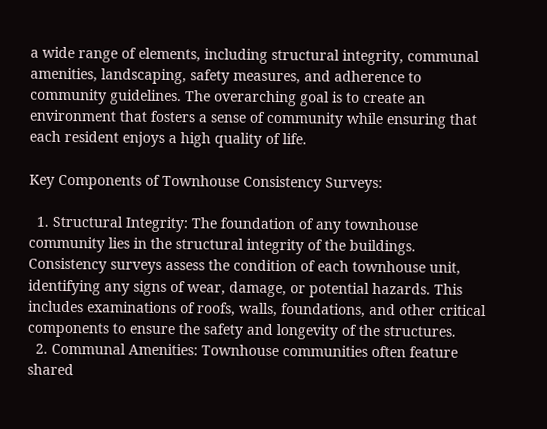a wide range of elements, including structural integrity, communal amenities, landscaping, safety measures, and adherence to community guidelines. The overarching goal is to create an environment that fosters a sense of community while ensuring that each resident enjoys a high quality of life.

Key Components of Townhouse Consistency Surveys:

  1. Structural Integrity: The foundation of any townhouse community lies in the structural integrity of the buildings. Consistency surveys assess the condition of each townhouse unit, identifying any signs of wear, damage, or potential hazards. This includes examinations of roofs, walls, foundations, and other critical components to ensure the safety and longevity of the structures.
  2. Communal Amenities: Townhouse communities often feature shared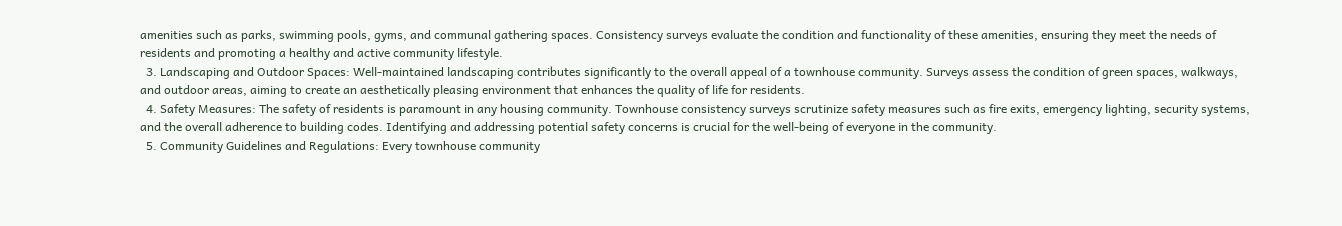amenities such as parks, swimming pools, gyms, and communal gathering spaces. Consistency surveys evaluate the condition and functionality of these amenities, ensuring they meet the needs of residents and promoting a healthy and active community lifestyle.
  3. Landscaping and Outdoor Spaces: Well-maintained landscaping contributes significantly to the overall appeal of a townhouse community. Surveys assess the condition of green spaces, walkways, and outdoor areas, aiming to create an aesthetically pleasing environment that enhances the quality of life for residents.
  4. Safety Measures: The safety of residents is paramount in any housing community. Townhouse consistency surveys scrutinize safety measures such as fire exits, emergency lighting, security systems, and the overall adherence to building codes. Identifying and addressing potential safety concerns is crucial for the well-being of everyone in the community.
  5. Community Guidelines and Regulations: Every townhouse community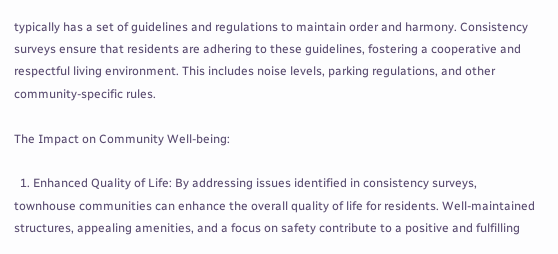typically has a set of guidelines and regulations to maintain order and harmony. Consistency surveys ensure that residents are adhering to these guidelines, fostering a cooperative and respectful living environment. This includes noise levels, parking regulations, and other community-specific rules.

The Impact on Community Well-being:

  1. Enhanced Quality of Life: By addressing issues identified in consistency surveys, townhouse communities can enhance the overall quality of life for residents. Well-maintained structures, appealing amenities, and a focus on safety contribute to a positive and fulfilling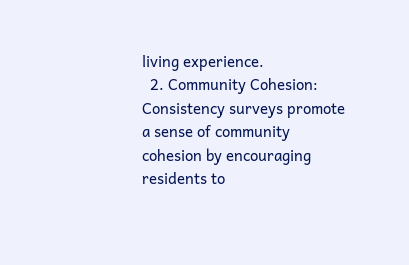living experience.
  2. Community Cohesion: Consistency surveys promote a sense of community cohesion by encouraging residents to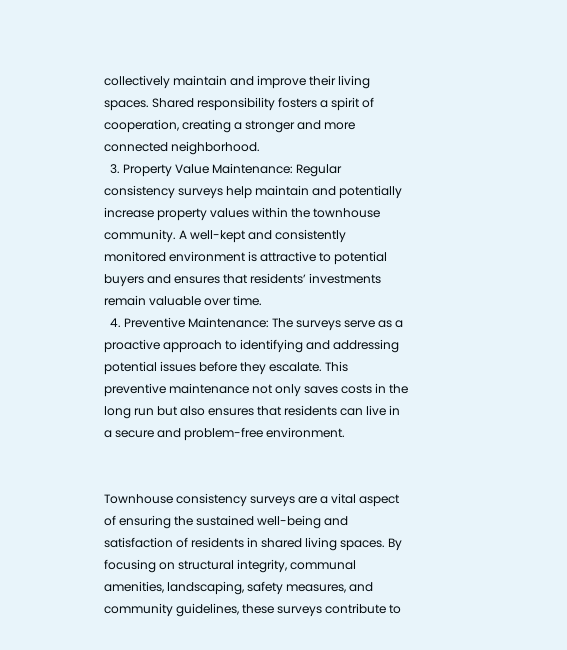collectively maintain and improve their living spaces. Shared responsibility fosters a spirit of cooperation, creating a stronger and more connected neighborhood.
  3. Property Value Maintenance: Regular consistency surveys help maintain and potentially increase property values within the townhouse community. A well-kept and consistently monitored environment is attractive to potential buyers and ensures that residents’ investments remain valuable over time.
  4. Preventive Maintenance: The surveys serve as a proactive approach to identifying and addressing potential issues before they escalate. This preventive maintenance not only saves costs in the long run but also ensures that residents can live in a secure and problem-free environment.


Townhouse consistency surveys are a vital aspect of ensuring the sustained well-being and satisfaction of residents in shared living spaces. By focusing on structural integrity, communal amenities, landscaping, safety measures, and community guidelines, these surveys contribute to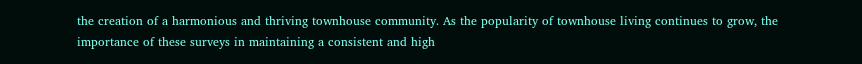the creation of a harmonious and thriving townhouse community. As the popularity of townhouse living continues to grow, the importance of these surveys in maintaining a consistent and high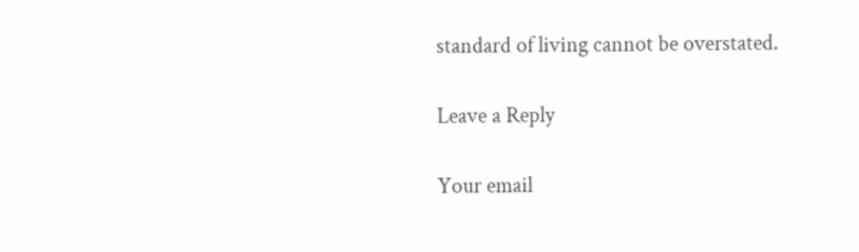standard of living cannot be overstated.

Leave a Reply

Your email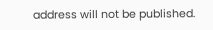address will not be published.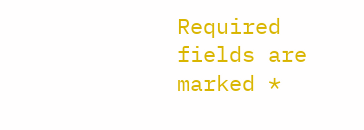Required fields are marked *